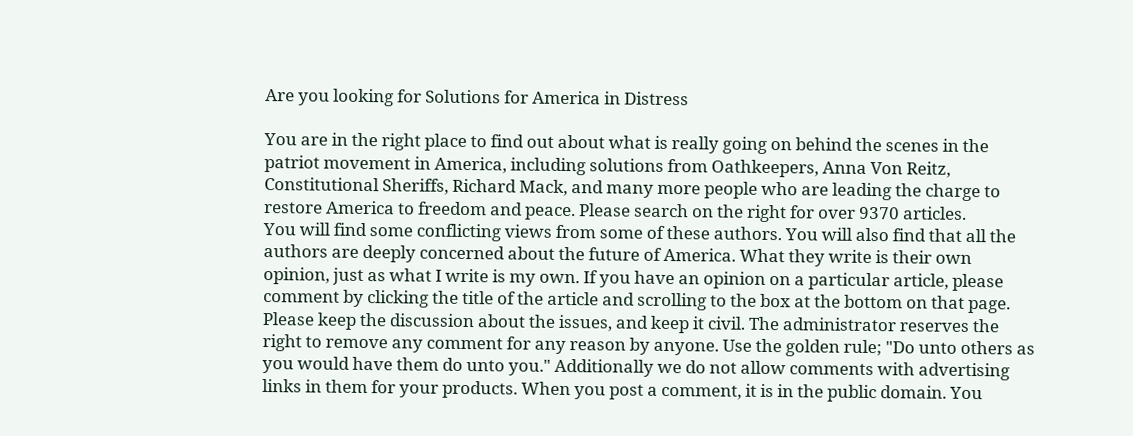Are you looking for Solutions for America in Distress

You are in the right place to find out about what is really going on behind the scenes in the patriot movement in America, including solutions from Oathkeepers, Anna Von Reitz, Constitutional Sheriffs, Richard Mack, and many more people who are leading the charge to restore America to freedom and peace. Please search on the right for over 9370 articles.
You will find some conflicting views from some of these authors. You will also find that all the authors are deeply concerned about the future of America. What they write is their own opinion, just as what I write is my own. If you have an opinion on a particular article, please comment by clicking the title of the article and scrolling to the box at the bottom on that page. Please keep the discussion about the issues, and keep it civil. The administrator reserves the right to remove any comment for any reason by anyone. Use the golden rule; "Do unto others as you would have them do unto you." Additionally we do not allow comments with advertising links in them for your products. When you post a comment, it is in the public domain. You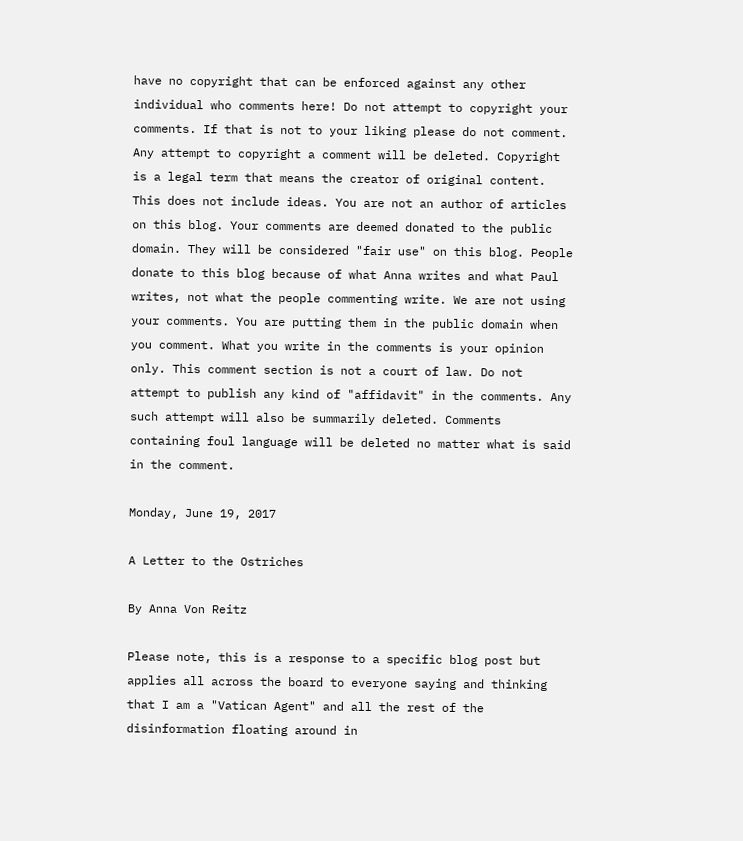have no copyright that can be enforced against any other individual who comments here! Do not attempt to copyright your comments. If that is not to your liking please do not comment. Any attempt to copyright a comment will be deleted. Copyright is a legal term that means the creator of original content. This does not include ideas. You are not an author of articles on this blog. Your comments are deemed donated to the public domain. They will be considered "fair use" on this blog. People donate to this blog because of what Anna writes and what Paul writes, not what the people commenting write. We are not using your comments. You are putting them in the public domain when you comment. What you write in the comments is your opinion only. This comment section is not a court of law. Do not attempt to publish any kind of "affidavit" in the comments. Any such attempt will also be summarily deleted. Comments containing foul language will be deleted no matter what is said in the comment.

Monday, June 19, 2017

A Letter to the Ostriches

By Anna Von Reitz

Please note, this is a response to a specific blog post but applies all across the board to everyone saying and thinking that I am a "Vatican Agent" and all the rest of the disinformation floating around in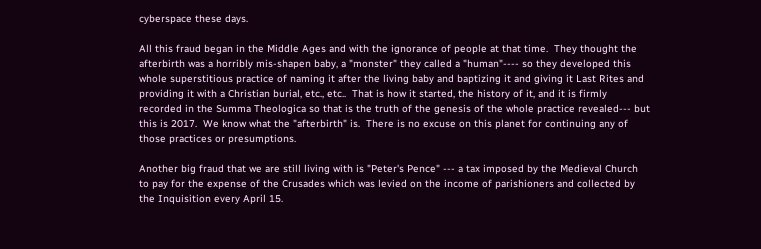cyberspace these days.

All this fraud began in the Middle Ages and with the ignorance of people at that time.  They thought the afterbirth was a horribly mis-shapen baby, a "monster" they called a "human"---- so they developed this whole superstitious practice of naming it after the living baby and baptizing it and giving it Last Rites and providing it with a Christian burial, etc., etc..  That is how it started, the history of it, and it is firmly recorded in the Summa Theologica so that is the truth of the genesis of the whole practice revealed--- but this is 2017.  We know what the "afterbirth" is.  There is no excuse on this planet for continuing any of those practices or presumptions.

Another big fraud that we are still living with is "Peter's Pence" --- a tax imposed by the Medieval Church to pay for the expense of the Crusades which was levied on the income of parishioners and collected by the Inquisition every April 15.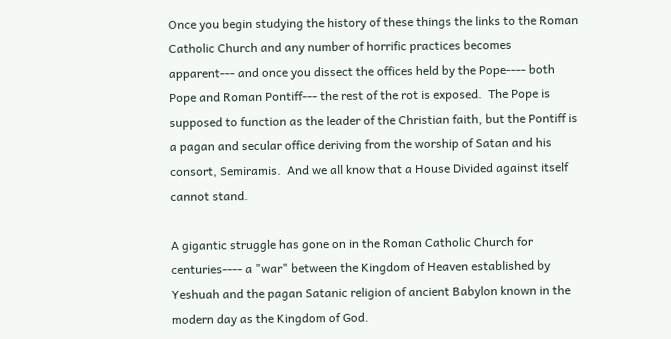Once you begin studying the history of these things the links to the Roman Catholic Church and any number of horrific practices becomes apparent--- and once you dissect the offices held by the Pope---- both Pope and Roman Pontiff--- the rest of the rot is exposed.  The Pope is supposed to function as the leader of the Christian faith, but the Pontiff is a pagan and secular office deriving from the worship of Satan and his consort, Semiramis.  And we all know that a House Divided against itself cannot stand.

A gigantic struggle has gone on in the Roman Catholic Church for centuries---- a "war" between the Kingdom of Heaven established by Yeshuah and the pagan Satanic religion of ancient Babylon known in the modern day as the Kingdom of God.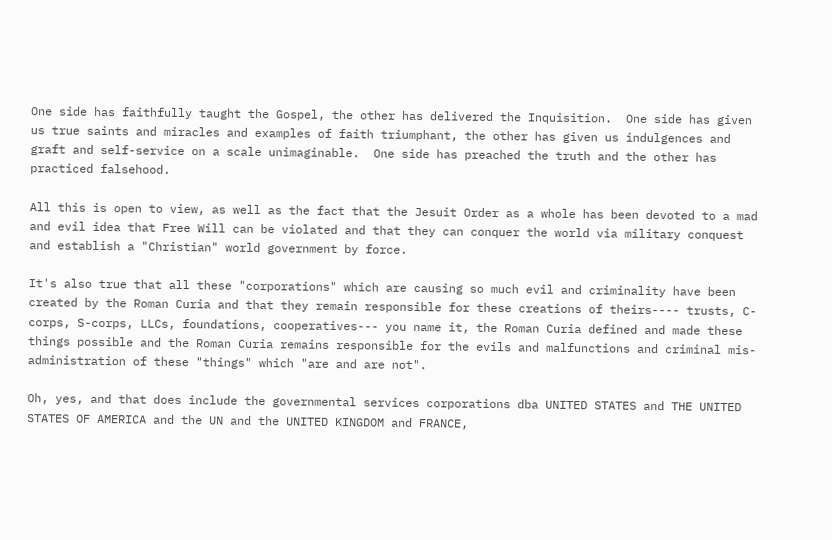One side has faithfully taught the Gospel, the other has delivered the Inquisition.  One side has given us true saints and miracles and examples of faith triumphant, the other has given us indulgences and graft and self-service on a scale unimaginable.  One side has preached the truth and the other has practiced falsehood.

All this is open to view, as well as the fact that the Jesuit Order as a whole has been devoted to a mad and evil idea that Free Will can be violated and that they can conquer the world via military conquest and establish a "Christian" world government by force.

It's also true that all these "corporations" which are causing so much evil and criminality have been created by the Roman Curia and that they remain responsible for these creations of theirs---- trusts, C-corps, S-corps, LLCs, foundations, cooperatives--- you name it, the Roman Curia defined and made these things possible and the Roman Curia remains responsible for the evils and malfunctions and criminal mis-administration of these "things" which "are and are not".

Oh, yes, and that does include the governmental services corporations dba UNITED STATES and THE UNITED STATES OF AMERICA and the UN and the UNITED KINGDOM and FRANCE,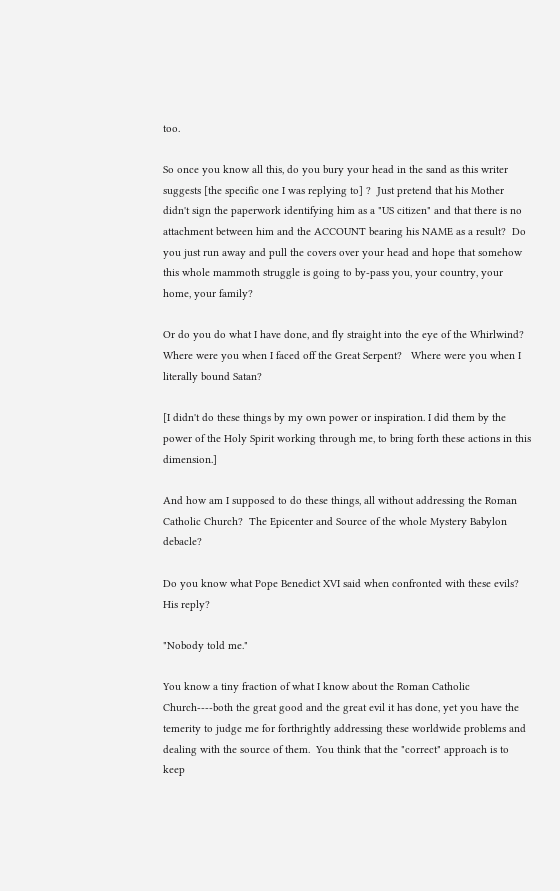too.

So once you know all this, do you bury your head in the sand as this writer suggests [the specific one I was replying to] ?  Just pretend that his Mother didn't sign the paperwork identifying him as a "US citizen" and that there is no attachment between him and the ACCOUNT bearing his NAME as a result?  Do you just run away and pull the covers over your head and hope that somehow this whole mammoth struggle is going to by-pass you, your country, your home, your family?

Or do you do what I have done, and fly straight into the eye of the Whirlwind?  Where were you when I faced off the Great Serpent?   Where were you when I literally bound Satan?

[I didn't do these things by my own power or inspiration. I did them by the power of the Holy Spirit working through me, to bring forth these actions in this dimension.]

And how am I supposed to do these things, all without addressing the Roman Catholic Church?  The Epicenter and Source of the whole Mystery Babylon debacle?

Do you know what Pope Benedict XVI said when confronted with these evils?   His reply?

"Nobody told me."

You know a tiny fraction of what I know about the Roman Catholic Church----both the great good and the great evil it has done, yet you have the temerity to judge me for forthrightly addressing these worldwide problems and dealing with the source of them.  You think that the "correct" approach is to keep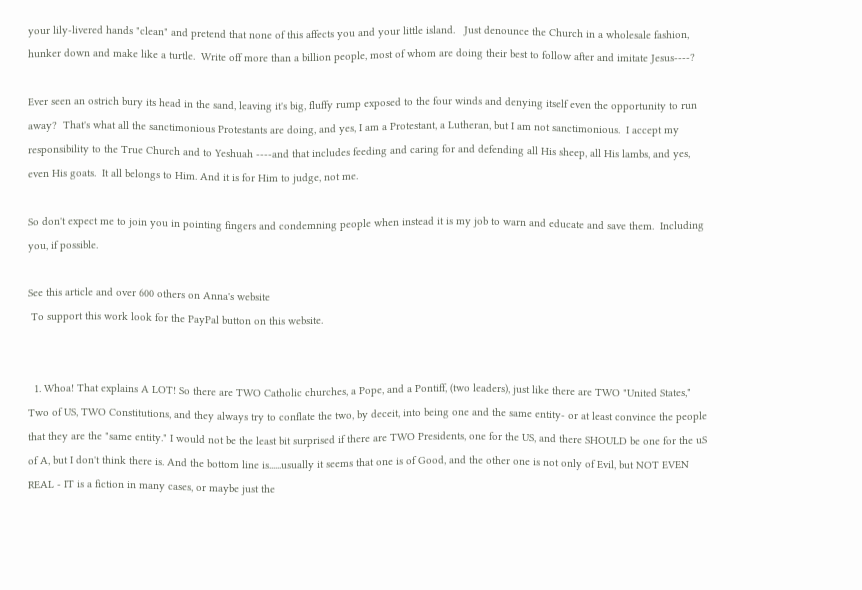your lily-livered hands "clean" and pretend that none of this affects you and your little island.   Just denounce the Church in a wholesale fashion, hunker down and make like a turtle.  Write off more than a billion people, most of whom are doing their best to follow after and imitate Jesus----?

Ever seen an ostrich bury its head in the sand, leaving it's big, fluffy rump exposed to the four winds and denying itself even the opportunity to run away?  That's what all the sanctimonious Protestants are doing, and yes, I am a Protestant, a Lutheran, but I am not sanctimonious.  I accept my responsibility to the True Church and to Yeshuah ----and that includes feeding and caring for and defending all His sheep, all His lambs, and yes, even His goats.  It all belongs to Him. And it is for Him to judge, not me.

So don't expect me to join you in pointing fingers and condemning people when instead it is my job to warn and educate and save them.  Including you, if possible.

See this article and over 600 others on Anna's website
 To support this work look for the PayPal button on this website.


  1. Whoa! That explains A LOT! So there are TWO Catholic churches, a Pope, and a Pontiff, (two leaders), just like there are TWO "United States," Two of US, TWO Constitutions, and they always try to conflate the two, by deceit, into being one and the same entity- or at least convince the people that they are the "same entity." I would not be the least bit surprised if there are TWO Presidents, one for the US, and there SHOULD be one for the uS of A, but I don't think there is. And the bottom line is......usually it seems that one is of Good, and the other one is not only of Evil, but NOT EVEN REAL - IT is a fiction in many cases, or maybe just the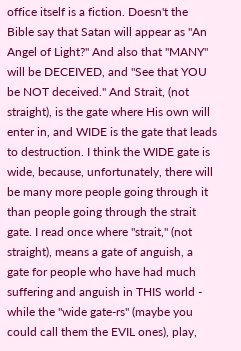office itself is a fiction. Doesn't the Bible say that Satan will appear as "An Angel of Light?" And also that "MANY" will be DECEIVED, and "See that YOU be NOT deceived." And Strait, (not straight), is the gate where His own will enter in, and WIDE is the gate that leads to destruction. I think the WIDE gate is wide, because, unfortunately, there will be many more people going through it than people going through the strait gate. I read once where "strait," (not straight), means a gate of anguish, a gate for people who have had much suffering and anguish in THIS world - while the "wide gate-rs" (maybe you could call them the EVIL ones), play,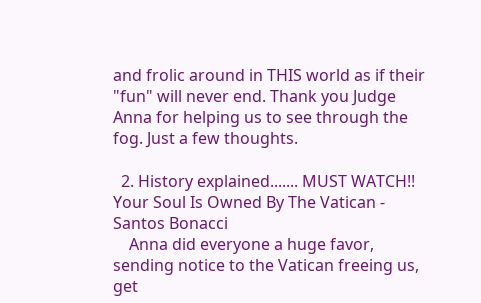and frolic around in THIS world as if their "fun" will never end. Thank you Judge Anna for helping us to see through the fog. Just a few thoughts.

  2. History explained....... MUST WATCH!! Your Soul Is Owned By The Vatican - Santos Bonacci
    Anna did everyone a huge favor, sending notice to the Vatican freeing us, get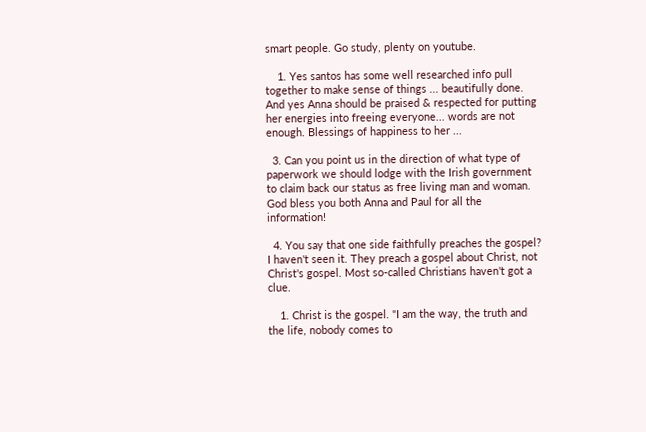smart people. Go study, plenty on youtube.

    1. Yes santos has some well researched info pull together to make sense of things ... beautifully done. And yes Anna should be praised & respected for putting her energies into freeing everyone... words are not enough. Blessings of happiness to her ...

  3. Can you point us in the direction of what type of paperwork we should lodge with the Irish government to claim back our status as free living man and woman. God bless you both Anna and Paul for all the information!

  4. You say that one side faithfully preaches the gospel? I haven't seen it. They preach a gospel about Christ, not Christ's gospel. Most so-called Christians haven't got a clue.

    1. Christ is the gospel. "I am the way, the truth and the life, nobody comes to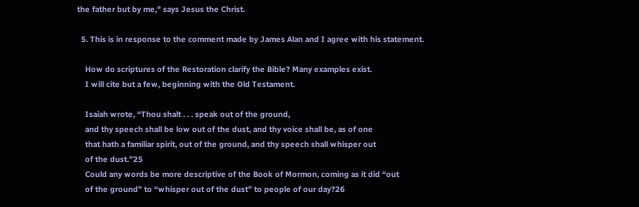the father but by me," says Jesus the Christ.

  5. This is in response to the comment made by James Alan and I agree with his statement.

    How do scriptures of the Restoration clarify the Bible? Many examples exist.
    I will cite but a few, beginning with the Old Testament.

    Isaiah wrote, “Thou shalt . . . speak out of the ground,
    and thy speech shall be low out of the dust, and thy voice shall be, as of one
    that hath a familiar spirit, out of the ground, and thy speech shall whisper out
    of the dust.”25
    Could any words be more descriptive of the Book of Mormon, coming as it did “out
    of the ground” to “whisper out of the dust” to people of our day?26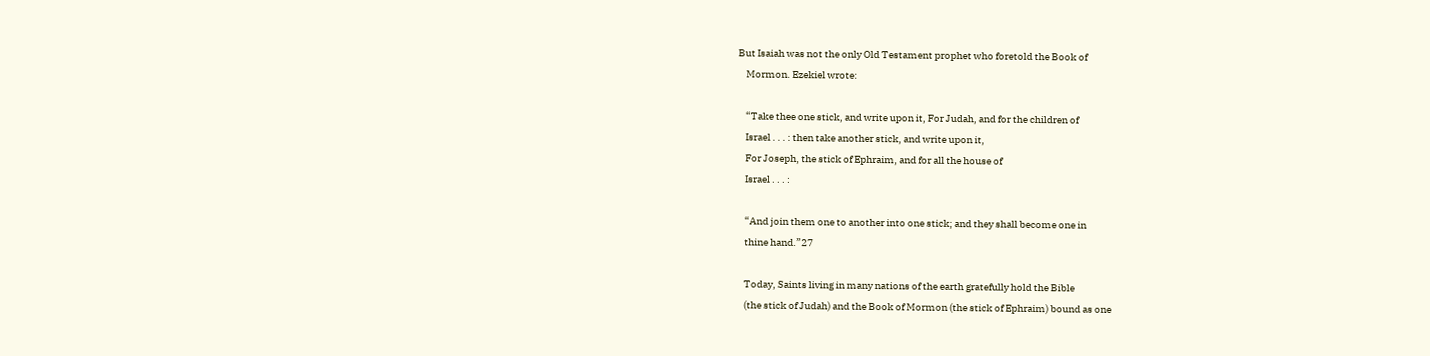But Isaiah was not the only Old Testament prophet who foretold the Book of
    Mormon. Ezekiel wrote:

    “Take thee one stick, and write upon it, For Judah, and for the children of
    Israel . . . : then take another stick, and write upon it,
    For Joseph, the stick of Ephraim, and for all the house of
    Israel . . . :

    “And join them one to another into one stick; and they shall become one in
    thine hand.”27

    Today, Saints living in many nations of the earth gratefully hold the Bible
    (the stick of Judah) and the Book of Mormon (the stick of Ephraim) bound as one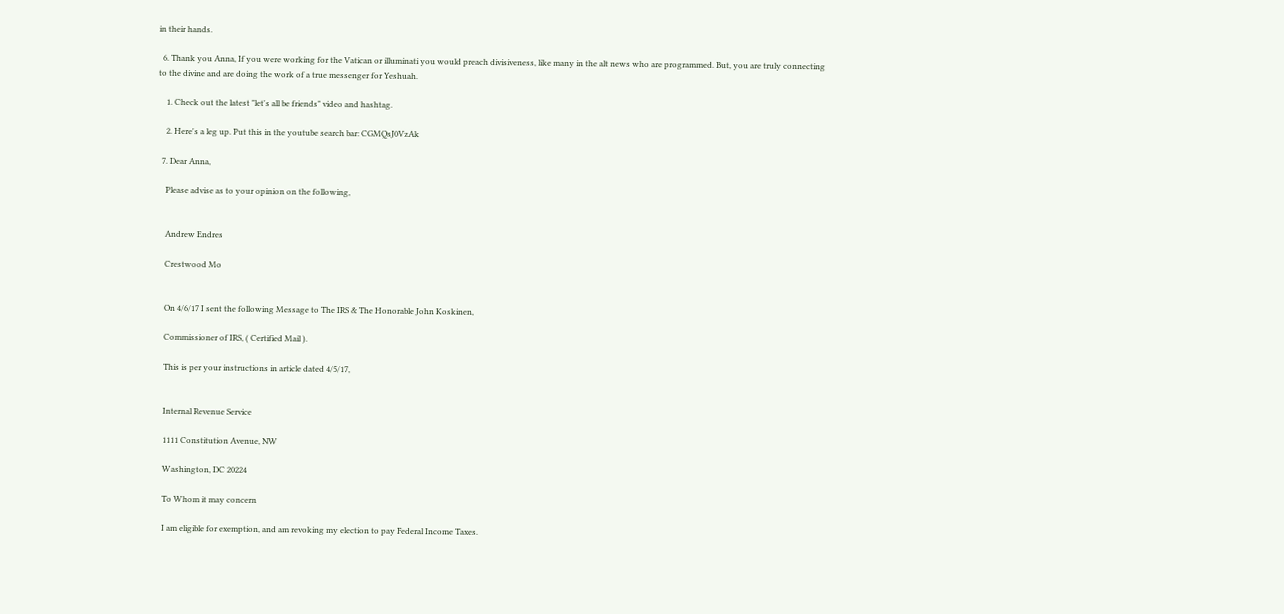in their hands.

  6. Thank you Anna, If you were working for the Vatican or illuminati you would preach divisiveness, like many in the alt news who are programmed. But, you are truly connecting to the divine and are doing the work of a true messenger for Yeshuah.

    1. Check out the latest "let's all be friends" video and hashtag.

    2. Here's a leg up. Put this in the youtube search bar: CGMQsJ0VzAk

  7. Dear Anna,

    Please advise as to your opinion on the following,


    Andrew Endres

    Crestwood Mo


    On 4/6/17 I sent the following Message to The IRS & The Honorable John Koskinen,

    Commissioner of IRS, ( Certified Mail ).

    This is per your instructions in article dated 4/5/17,


    Internal Revenue Service

    1111 Constitution Avenue, NW

    Washington, DC 20224

    To Whom it may concern

    I am eligible for exemption, and am revoking my election to pay Federal Income Taxes.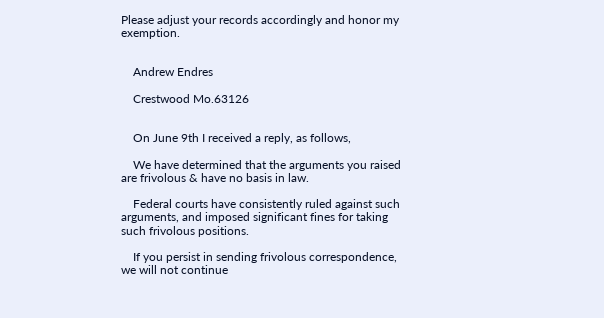Please adjust your records accordingly and honor my exemption.


    Andrew Endres

    Crestwood Mo.63126


    On June 9th I received a reply, as follows,

    We have determined that the arguments you raised are frivolous & have no basis in law.

    Federal courts have consistently ruled against such arguments, and imposed significant fines for taking such frivolous positions.

    If you persist in sending frivolous correspondence, we will not continue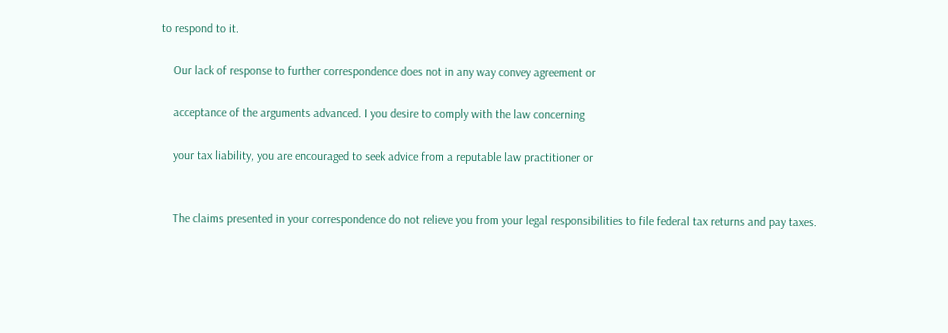to respond to it.

    Our lack of response to further correspondence does not in any way convey agreement or

    acceptance of the arguments advanced. I you desire to comply with the law concerning

    your tax liability, you are encouraged to seek advice from a reputable law practitioner or


    The claims presented in your correspondence do not relieve you from your legal responsibilities to file federal tax returns and pay taxes.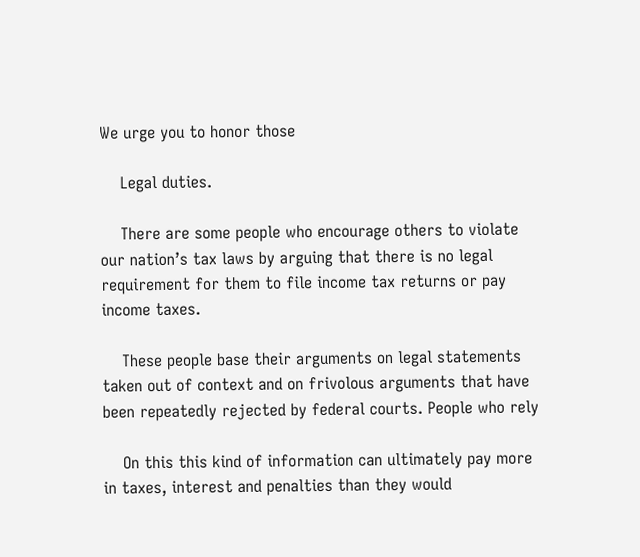We urge you to honor those

    Legal duties.

    There are some people who encourage others to violate our nation’s tax laws by arguing that there is no legal requirement for them to file income tax returns or pay income taxes.

    These people base their arguments on legal statements taken out of context and on frivolous arguments that have been repeatedly rejected by federal courts. People who rely

    On this this kind of information can ultimately pay more in taxes, interest and penalties than they would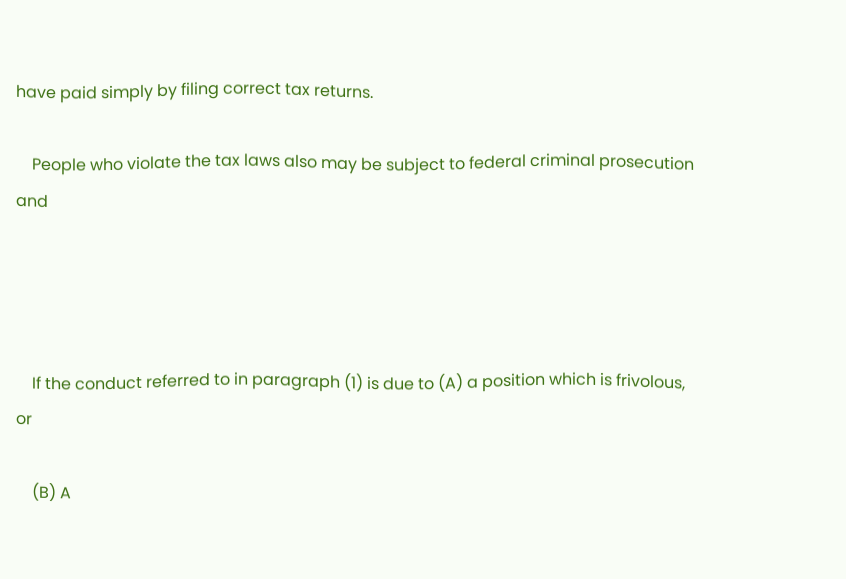have paid simply by filing correct tax returns.

    People who violate the tax laws also may be subject to federal criminal prosecution and




    If the conduct referred to in paragraph (1) is due to (A) a position which is frivolous, or

    (B) A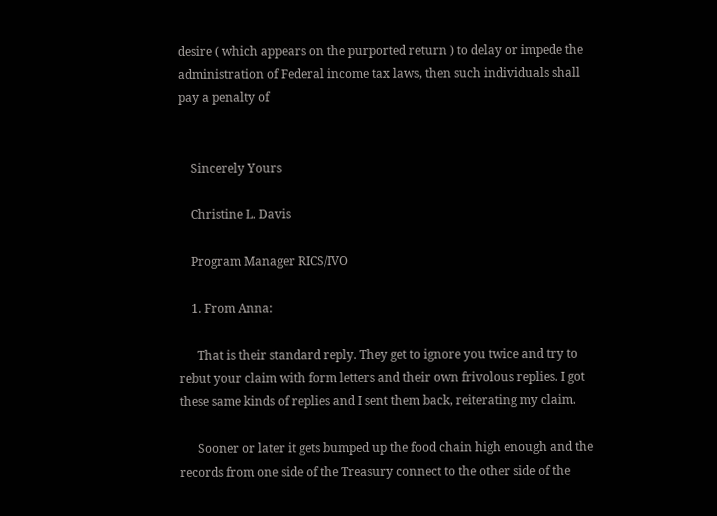desire ( which appears on the purported return ) to delay or impede the administration of Federal income tax laws, then such individuals shall pay a penalty of


    Sincerely Yours

    Christine L. Davis

    Program Manager RICS/IVO

    1. From Anna:

      That is their standard reply. They get to ignore you twice and try to rebut your claim with form letters and their own frivolous replies. I got these same kinds of replies and I sent them back, reiterating my claim.

      Sooner or later it gets bumped up the food chain high enough and the records from one side of the Treasury connect to the other side of the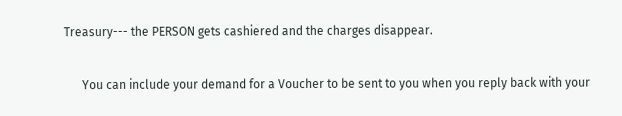Treasury--- the PERSON gets cashiered and the charges disappear.

      You can include your demand for a Voucher to be sent to you when you reply back with your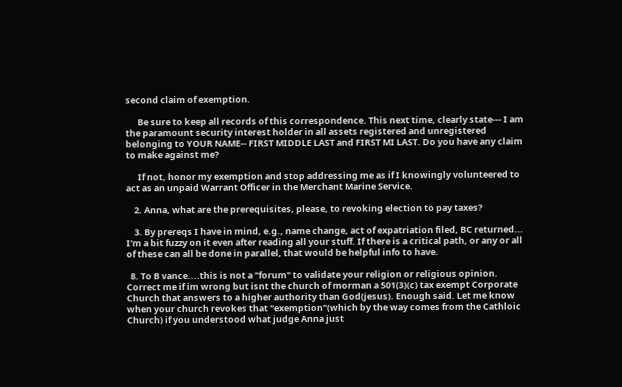second claim of exemption.

      Be sure to keep all records of this correspondence. This next time, clearly state--- I am the paramount security interest holder in all assets registered and unregistered belonging to YOUR NAME-- FIRST MIDDLE LAST and FIRST MI LAST. Do you have any claim to make against me?

      If not, honor my exemption and stop addressing me as if I knowingly volunteered to act as an unpaid Warrant Officer in the Merchant Marine Service.

    2. Anna, what are the prerequisites, please, to revoking election to pay taxes?

    3. By prereqs I have in mind, e.g., name change, act of expatriation filed, BC returned... I'm a bit fuzzy on it even after reading all your stuff. If there is a critical path, or any or all of these can all be done in parallel, that would be helpful info to have.

  8. To B vance....this is not a "forum" to validate your religion or religious opinion. Correct me if im wrong but isnt the church of morman a 501(3)(c) tax exempt Corporate Church that answers to a higher authority than God(jesus). Enough said. Let me know when your church revokes that "exemption"(which by the way comes from the Cathloic Church) if you understood what judge Anna just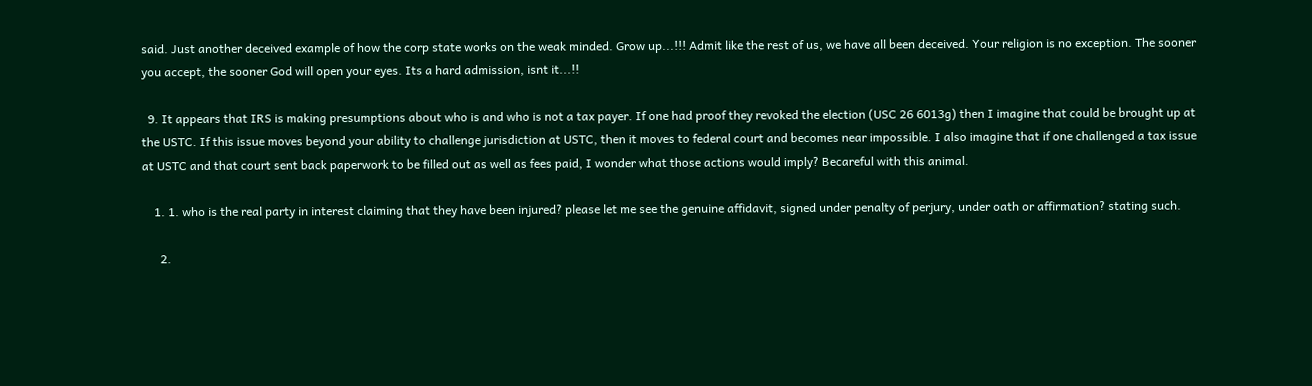said. Just another deceived example of how the corp state works on the weak minded. Grow up...!!! Admit like the rest of us, we have all been deceived. Your religion is no exception. The sooner you accept, the sooner God will open your eyes. Its a hard admission, isnt it...!!

  9. It appears that IRS is making presumptions about who is and who is not a tax payer. If one had proof they revoked the election (USC 26 6013g) then I imagine that could be brought up at the USTC. If this issue moves beyond your ability to challenge jurisdiction at USTC, then it moves to federal court and becomes near impossible. I also imagine that if one challenged a tax issue at USTC and that court sent back paperwork to be filled out as well as fees paid, I wonder what those actions would imply? Becareful with this animal.

    1. 1. who is the real party in interest claiming that they have been injured? please let me see the genuine affidavit, signed under penalty of perjury, under oath or affirmation? stating such.

      2.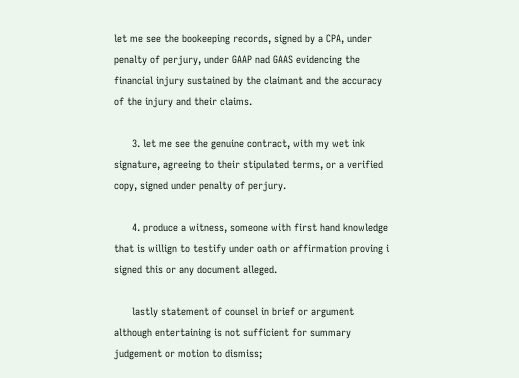let me see the bookeeping records, signed by a CPA, under penalty of perjury, under GAAP nad GAAS evidencing the financial injury sustained by the claimant and the accuracy of the injury and their claims.

      3. let me see the genuine contract, with my wet ink signature, agreeing to their stipulated terms, or a verified copy, signed under penalty of perjury.

      4. produce a witness, someone with first hand knowledge that is willign to testify under oath or affirmation proving i signed this or any document alleged.

      lastly statement of counsel in brief or argument although entertaining is not sufficient for summary judgement or motion to dismiss;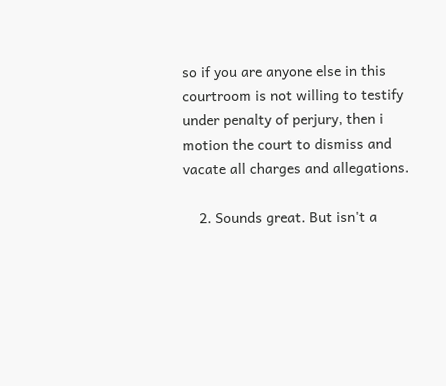so if you are anyone else in this courtroom is not willing to testify under penalty of perjury, then i motion the court to dismiss and vacate all charges and allegations.

    2. Sounds great. But isn't a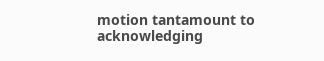motion tantamount to acknowledging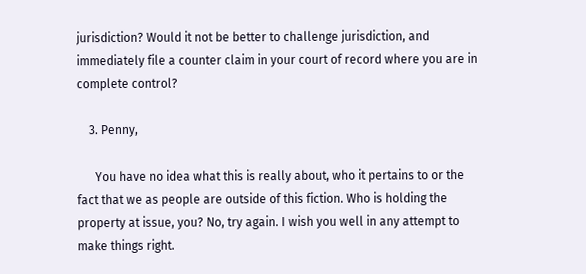jurisdiction? Would it not be better to challenge jurisdiction, and immediately file a counter claim in your court of record where you are in complete control?

    3. Penny,

      You have no idea what this is really about, who it pertains to or the fact that we as people are outside of this fiction. Who is holding the property at issue, you? No, try again. I wish you well in any attempt to make things right.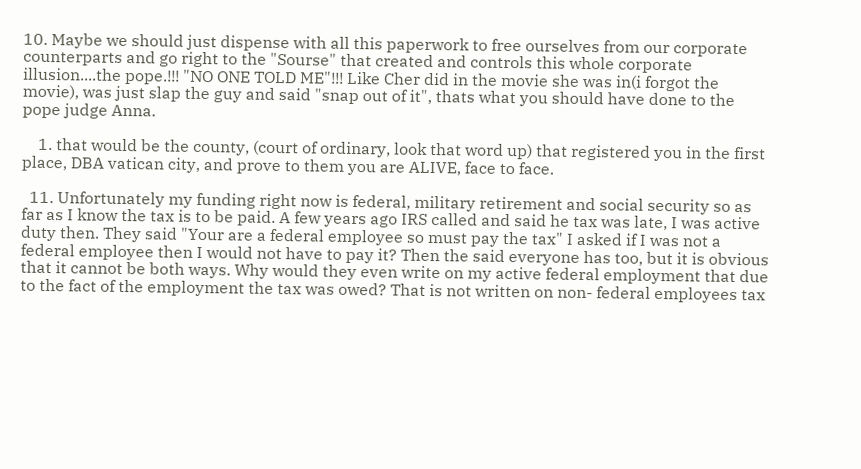10. Maybe we should just dispense with all this paperwork to free ourselves from our corporate counterparts and go right to the "Sourse" that created and controls this whole corporate illusion....the pope.!!! "NO ONE TOLD ME"!!! Like Cher did in the movie she was in(i forgot the movie), was just slap the guy and said "snap out of it", thats what you should have done to the pope judge Anna.

    1. that would be the county, (court of ordinary, look that word up) that registered you in the first place, DBA vatican city, and prove to them you are ALIVE, face to face.

  11. Unfortunately my funding right now is federal, military retirement and social security so as far as I know the tax is to be paid. A few years ago IRS called and said he tax was late, I was active duty then. They said "Your are a federal employee so must pay the tax" I asked if I was not a federal employee then I would not have to pay it? Then the said everyone has too, but it is obvious that it cannot be both ways. Why would they even write on my active federal employment that due to the fact of the employment the tax was owed? That is not written on non- federal employees tax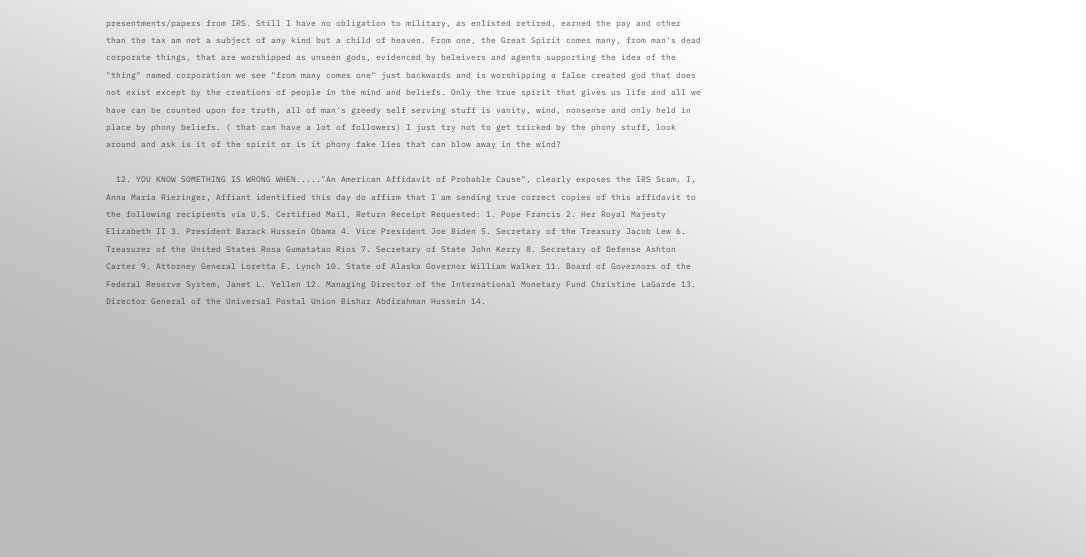presentments/papers from IRS. Still I have no obligation to military, as enlisted retired, earned the pay and other than the tax am not a subject of any kind but a child of heaven. From one, the Great Spirit comes many, from man's dead corporate things, that are worshipped as unseen gods, evidenced by beleivers and agents supporting the idea of the "thing" named corporation we see "from many comes one" just backwards and is worshipping a false created god that does not exist except by the creations of people in the mind and beliefs. Only the true spirit that gives us life and all we have can be counted upon for truth, all of man's greedy self serving stuff is vanity, wind, nonsense and only held in place by phony beliefs. ( that can have a lot of followers) I just try not to get tricked by the phony stuff, look around and ask is it of the spirit or is it phony fake lies that can blow away in the wind?

  12. YOU KNOW SOMETHING IS WRONG WHEN....."An American Affidavit of Probable Cause", clearly exposes the IRS Scam, I, Anna Maria Riezinger, Affiant identified this day do affirm that I am sending true correct copies of this affidavit to the following recipients via U.S. Certified Mail, Return Receipt Requested: 1. Pope Francis 2. Her Royal Majesty Elizabeth II 3. President Barack Hussein Obama 4. Vice President Joe Biden 5. Secretary of the Treasury Jacob Lew 6. Treasurer of the United States Rosa Gumatatao Rios 7. Secretary of State John Kerry 8. Secretary of Defense Ashton Carter 9. Attorney General Loretta E. Lynch 10. State of Alaska Governor William Walker 11. Board of Governors of the Federal Reserve System, Janet L. Yellen 12. Managing Director of the International Monetary Fund Christine LaGarde 13. Director General of the Universal Postal Union Bishar Abdirahman Hussein 14.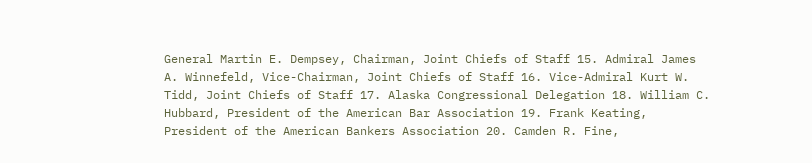General Martin E. Dempsey, Chairman, Joint Chiefs of Staff 15. Admiral James A. Winnefeld, Vice-Chairman, Joint Chiefs of Staff 16. Vice-Admiral Kurt W. Tidd, Joint Chiefs of Staff 17. Alaska Congressional Delegation 18. William C. Hubbard, President of the American Bar Association 19. Frank Keating, President of the American Bankers Association 20. Camden R. Fine,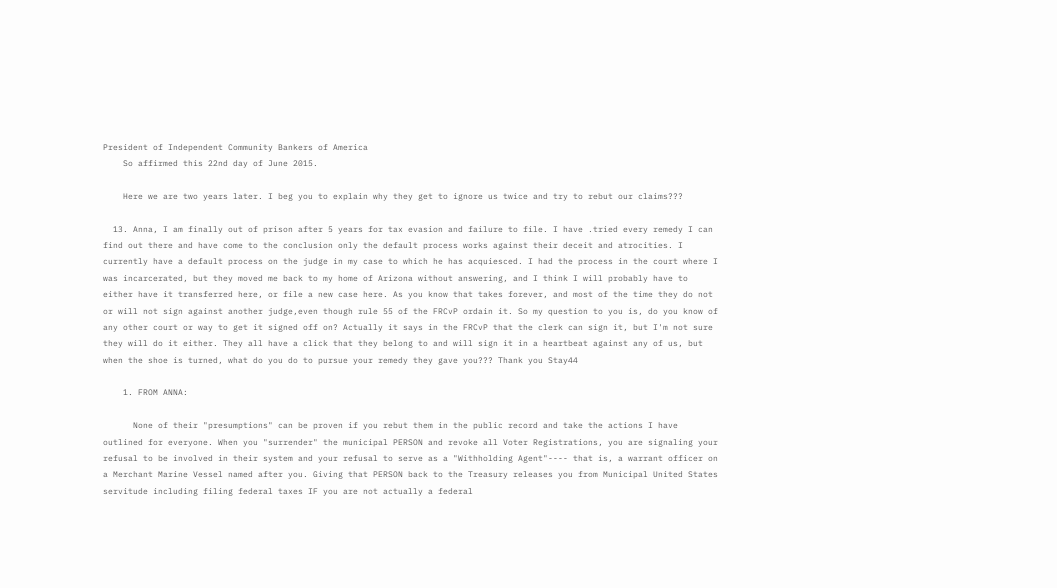President of Independent Community Bankers of America
    So affirmed this 22nd day of June 2015.

    Here we are two years later. I beg you to explain why they get to ignore us twice and try to rebut our claims???

  13. Anna, I am finally out of prison after 5 years for tax evasion and failure to file. I have .tried every remedy I can find out there and have come to the conclusion only the default process works against their deceit and atrocities. I currently have a default process on the judge in my case to which he has acquiesced. I had the process in the court where I was incarcerated, but they moved me back to my home of Arizona without answering, and I think I will probably have to either have it transferred here, or file a new case here. As you know that takes forever, and most of the time they do not or will not sign against another judge,even though rule 55 of the FRCvP ordain it. So my question to you is, do you know of any other court or way to get it signed off on? Actually it says in the FRCvP that the clerk can sign it, but I'm not sure they will do it either. They all have a click that they belong to and will sign it in a heartbeat against any of us, but when the shoe is turned, what do you do to pursue your remedy they gave you??? Thank you Stay44

    1. FROM ANNA:

      None of their "presumptions" can be proven if you rebut them in the public record and take the actions I have outlined for everyone. When you "surrender" the municipal PERSON and revoke all Voter Registrations, you are signaling your refusal to be involved in their system and your refusal to serve as a "Withholding Agent"---- that is, a warrant officer on a Merchant Marine Vessel named after you. Giving that PERSON back to the Treasury releases you from Municipal United States servitude including filing federal taxes IF you are not actually a federal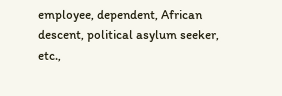employee, dependent, African descent, political asylum seeker, etc.,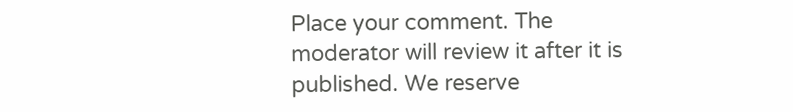Place your comment. The moderator will review it after it is published. We reserve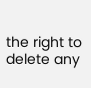the right to delete any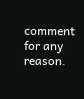comment for any reason.